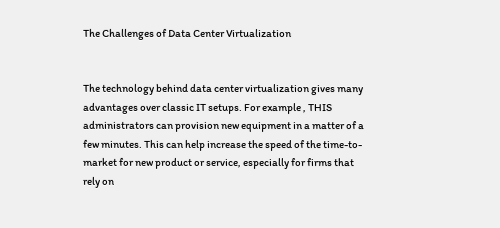The Challenges of Data Center Virtualization


The technology behind data center virtualization gives many advantages over classic IT setups. For example , THIS administrators can provision new equipment in a matter of a few minutes. This can help increase the speed of the time-to-market for new product or service, especially for firms that rely on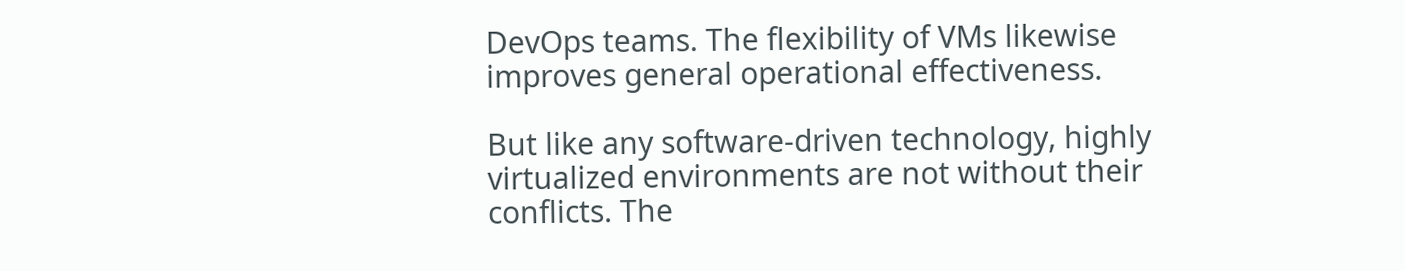DevOps teams. The flexibility of VMs likewise improves general operational effectiveness.

But like any software-driven technology, highly virtualized environments are not without their conflicts. The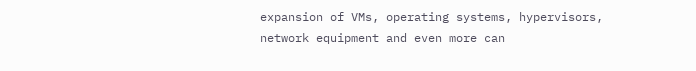expansion of VMs, operating systems, hypervisors, network equipment and even more can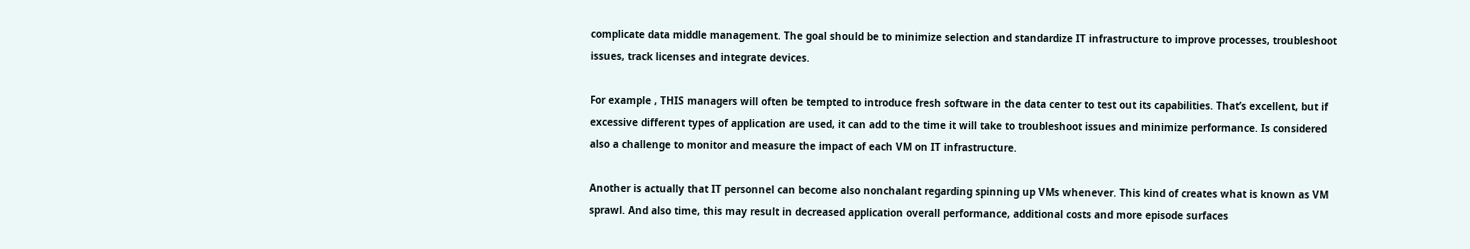complicate data middle management. The goal should be to minimize selection and standardize IT infrastructure to improve processes, troubleshoot issues, track licenses and integrate devices.

For example , THIS managers will often be tempted to introduce fresh software in the data center to test out its capabilities. That’s excellent, but if excessive different types of application are used, it can add to the time it will take to troubleshoot issues and minimize performance. Is considered also a challenge to monitor and measure the impact of each VM on IT infrastructure.

Another is actually that IT personnel can become also nonchalant regarding spinning up VMs whenever. This kind of creates what is known as VM sprawl. And also time, this may result in decreased application overall performance, additional costs and more episode surfaces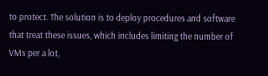to protect. The solution is to deploy procedures and software that treat these issues, which includes limiting the number of VMs per a lot,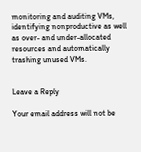monitoring and auditing VMs, identifying nonproductive as well as over- and under-allocated resources and automatically trashing unused VMs.


Leave a Reply

Your email address will not be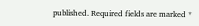published. Required fields are marked *